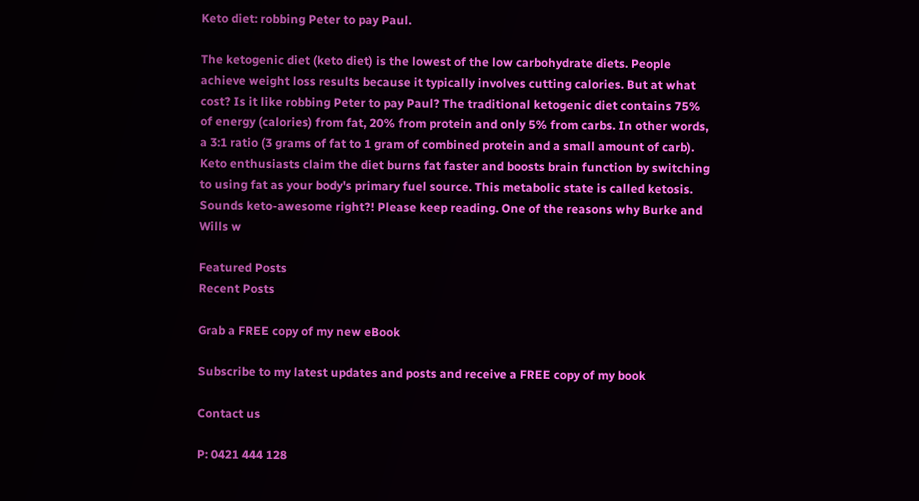Keto diet: robbing Peter to pay Paul.

The ketogenic diet (keto diet) is the lowest of the low carbohydrate diets. People achieve weight loss results because it typically involves cutting calories. But at what cost? Is it like robbing Peter to pay Paul? The traditional ketogenic diet contains 75% of energy (calories) from fat, 20% from protein and only 5% from carbs. In other words, a 3:1 ratio (3 grams of fat to 1 gram of combined protein and a small amount of carb). Keto enthusiasts claim the diet burns fat faster and boosts brain function by switching to using fat as your body's primary fuel source. This metabolic state is called ketosis. Sounds keto-awesome right?! Please keep reading. One of the reasons why Burke and Wills w

Featured Posts
Recent Posts

Grab a FREE copy of my new eBook

Subscribe to my latest updates and posts and receive a FREE copy of my book

Contact us

P: 0421 444 128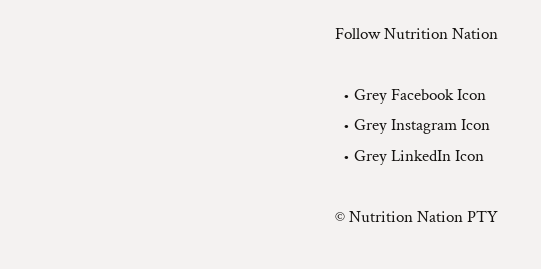Follow Nutrition Nation

  • Grey Facebook Icon
  • Grey Instagram Icon
  • Grey LinkedIn Icon

© Nutrition Nation PTY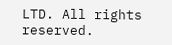LTD. All rights reserved.